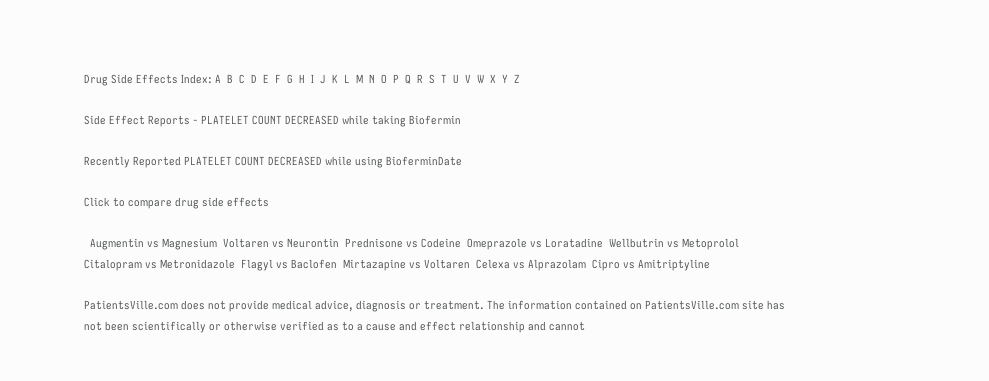Drug Side Effects Index: A  B  C  D  E  F  G  H  I  J  K  L  M  N  O  P  Q  R  S  T  U  V  W  X  Y  Z

Side Effect Reports - PLATELET COUNT DECREASED while taking Biofermin

Recently Reported PLATELET COUNT DECREASED while using BioferminDate

Click to compare drug side effects

  Augmentin vs Magnesium  Voltaren vs Neurontin  Prednisone vs Codeine  Omeprazole vs Loratadine  Wellbutrin vs Metoprolol  Citalopram vs Metronidazole  Flagyl vs Baclofen  Mirtazapine vs Voltaren  Celexa vs Alprazolam  Cipro vs Amitriptyline

PatientsVille.com does not provide medical advice, diagnosis or treatment. The information contained on PatientsVille.com site has not been scientifically or otherwise verified as to a cause and effect relationship and cannot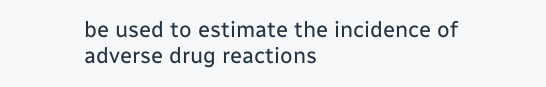be used to estimate the incidence of adverse drug reactions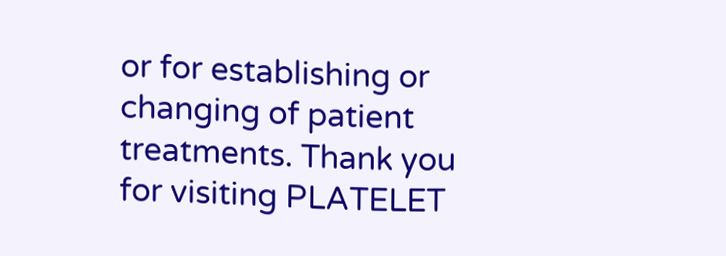or for establishing or changing of patient treatments. Thank you for visiting PLATELET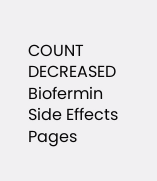COUNT DECREASED Biofermin Side Effects Pages